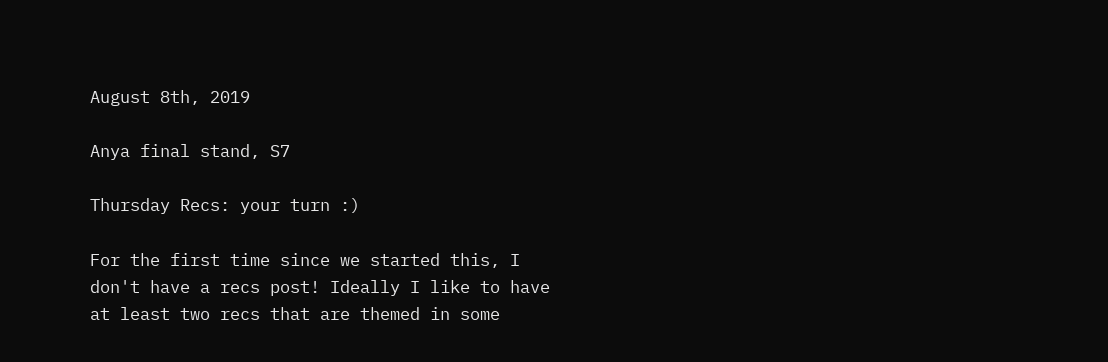August 8th, 2019

Anya final stand, S7

Thursday Recs: your turn :)

For the first time since we started this, I don't have a recs post! Ideally I like to have at least two recs that are themed in some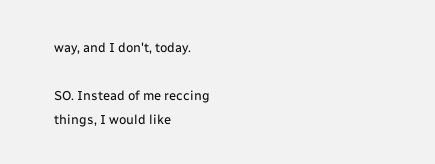way, and I don't, today.

SO. Instead of me reccing things, I would like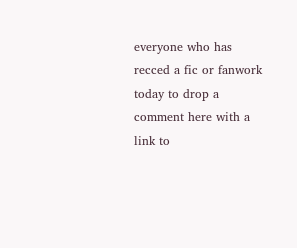everyone who has recced a fic or fanwork today to drop a comment here with a link to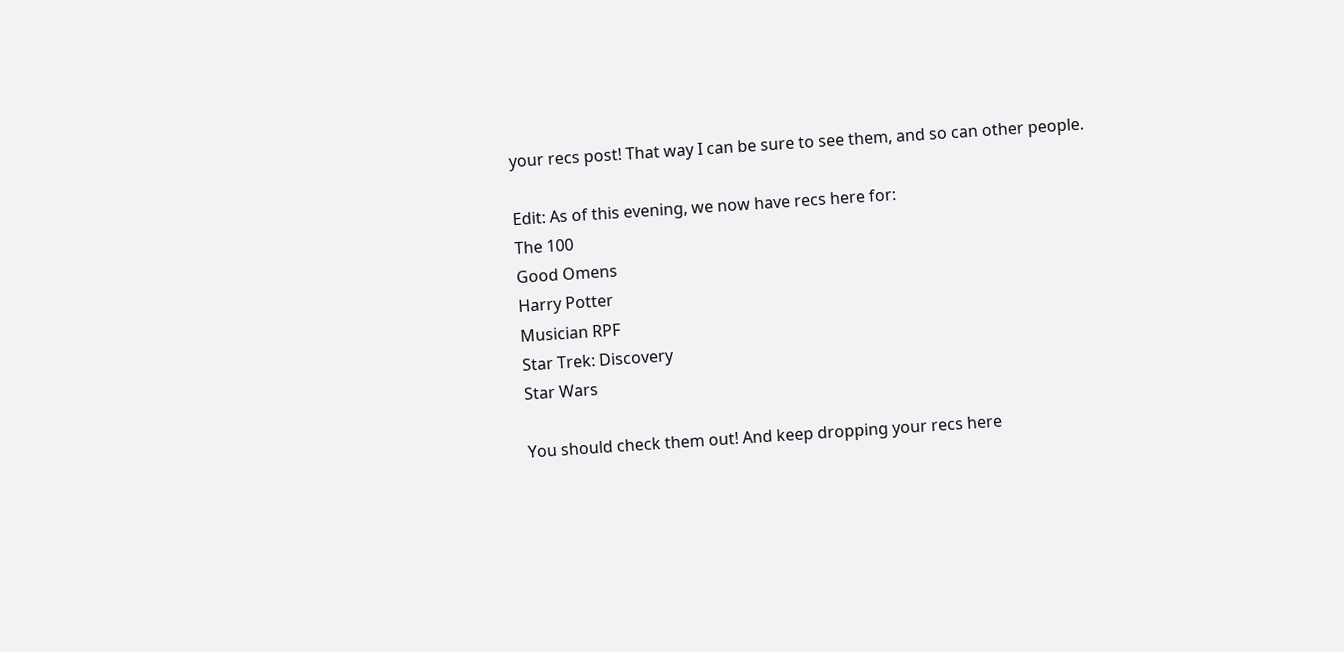your recs post! That way I can be sure to see them, and so can other people.

Edit: As of this evening, we now have recs here for:
The 100
Good Omens
Harry Potter
Musician RPF
Star Trek: Discovery
Star Wars

You should check them out! And keep dropping your recs here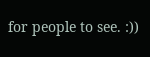for people to see. :))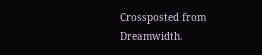Crossposted from Dreamwidth.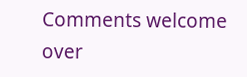Comments welcome over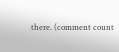there. (comment count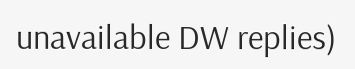unavailable DW replies)